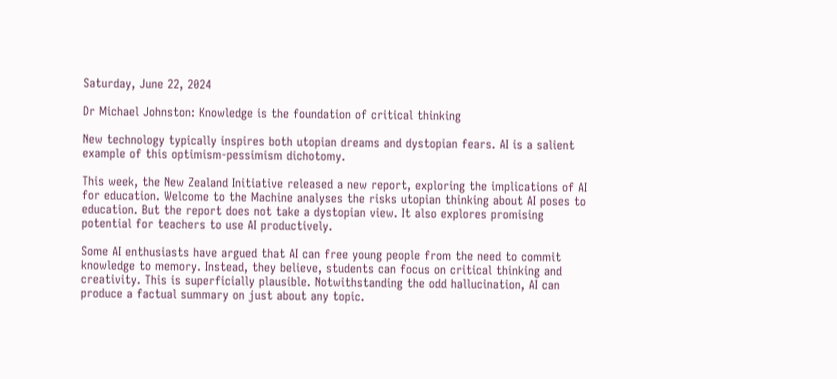Saturday, June 22, 2024

Dr Michael Johnston: Knowledge is the foundation of critical thinking

New technology typically inspires both utopian dreams and dystopian fears. AI is a salient example of this optimism-pessimism dichotomy.

This week, the New Zealand Initiative released a new report, exploring the implications of AI for education. Welcome to the Machine analyses the risks utopian thinking about AI poses to education. But the report does not take a dystopian view. It also explores promising potential for teachers to use AI productively.

Some AI enthusiasts have argued that AI can free young people from the need to commit knowledge to memory. Instead, they believe, students can focus on critical thinking and creativity. This is superficially plausible. Notwithstanding the odd hallucination, AI can produce a factual summary on just about any topic.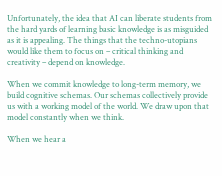Unfortunately, the idea that AI can liberate students from the hard yards of learning basic knowledge is as misguided as it is appealing. The things that the techno-utopians would like them to focus on – critical thinking and creativity – depend on knowledge.

When we commit knowledge to long-term memory, we build cognitive schemas. Our schemas collectively provide us with a working model of the world. We draw upon that model constantly when we think.

When we hear a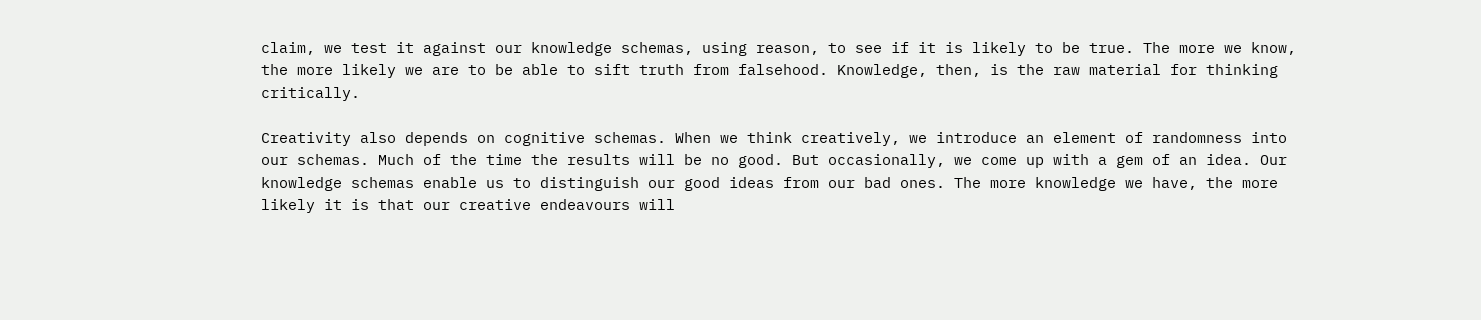claim, we test it against our knowledge schemas, using reason, to see if it is likely to be true. The more we know, the more likely we are to be able to sift truth from falsehood. Knowledge, then, is the raw material for thinking critically.

Creativity also depends on cognitive schemas. When we think creatively, we introduce an element of randomness into our schemas. Much of the time the results will be no good. But occasionally, we come up with a gem of an idea. Our knowledge schemas enable us to distinguish our good ideas from our bad ones. The more knowledge we have, the more likely it is that our creative endeavours will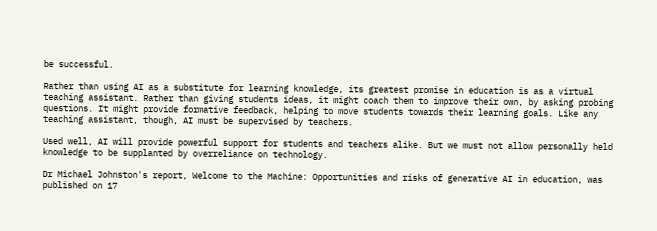be successful.

Rather than using AI as a substitute for learning knowledge, its greatest promise in education is as a virtual teaching assistant. Rather than giving students ideas, it might coach them to improve their own, by asking probing questions. It might provide formative feedback, helping to move students towards their learning goals. Like any teaching assistant, though, AI must be supervised by teachers.

Used well, AI will provide powerful support for students and teachers alike. But we must not allow personally held knowledge to be supplanted by overreliance on technology.

Dr Michael Johnston's report, Welcome to the Machine: Opportunities and risks of generative AI in education, was published on 17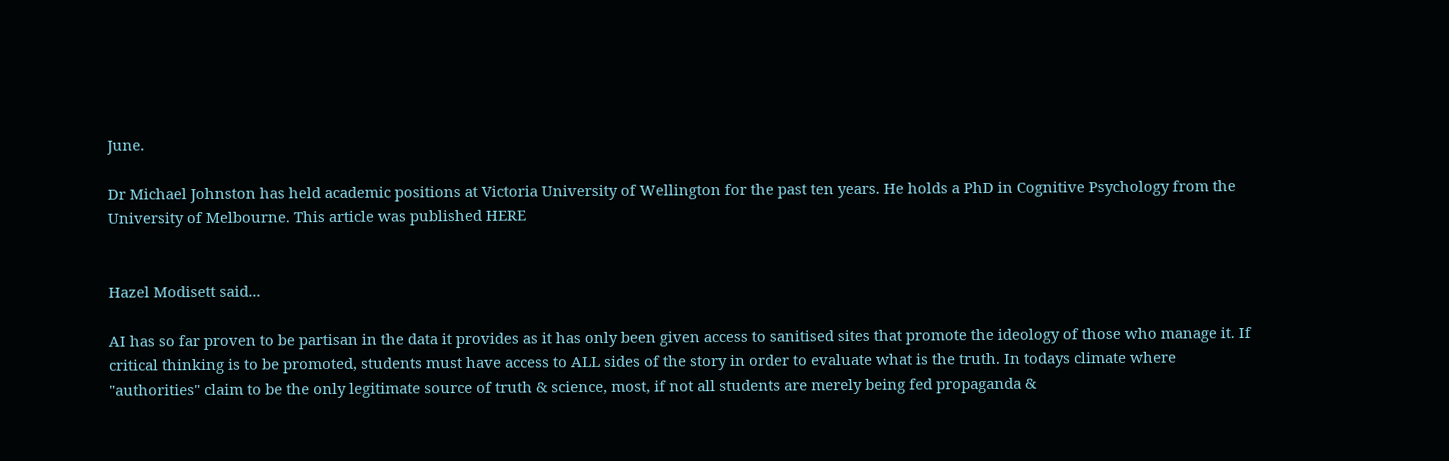June.

Dr Michael Johnston has held academic positions at Victoria University of Wellington for the past ten years. He holds a PhD in Cognitive Psychology from the University of Melbourne. This article was published HERE


Hazel Modisett said...

AI has so far proven to be partisan in the data it provides as it has only been given access to sanitised sites that promote the ideology of those who manage it. If critical thinking is to be promoted, students must have access to ALL sides of the story in order to evaluate what is the truth. In todays climate where "authorities" claim to be the only legitimate source of truth & science, most, if not all students are merely being fed propaganda &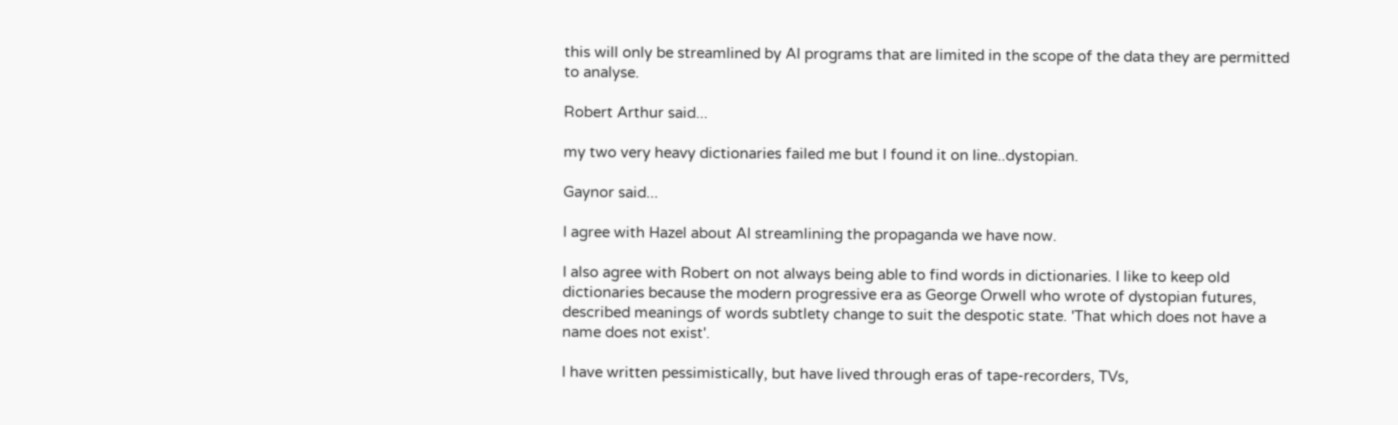this will only be streamlined by AI programs that are limited in the scope of the data they are permitted to analyse.

Robert Arthur said...

my two very heavy dictionaries failed me but I found it on line..dystopian.

Gaynor said...

I agree with Hazel about AI streamlining the propaganda we have now.

I also agree with Robert on not always being able to find words in dictionaries. I like to keep old dictionaries because the modern progressive era as George Orwell who wrote of dystopian futures, described meanings of words subtlety change to suit the despotic state. 'That which does not have a name does not exist'.

I have written pessimistically, but have lived through eras of tape-recorders, TVs,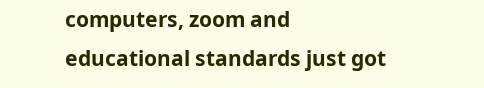computers, zoom and educational standards just got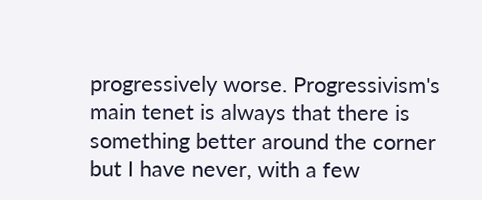progressively worse. Progressivism's main tenet is always that there is something better around the corner but I have never, with a few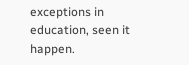exceptions in education, seen it happen.